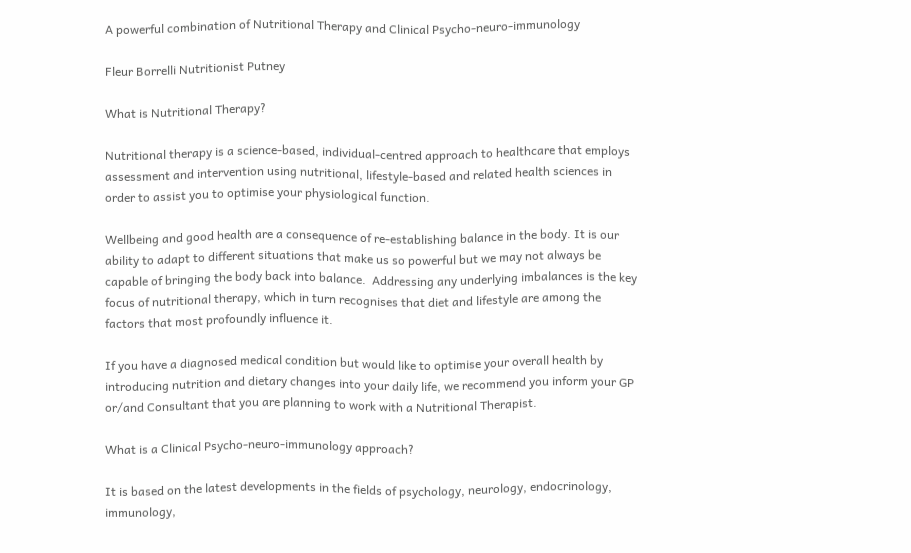A powerful combination of Nutritional Therapy and Clinical Psycho-neuro-immunology

Fleur Borrelli Nutritionist Putney

What is Nutritional Therapy?

Nutritional therapy is a science-based, individual-centred approach to healthcare that employs assessment and intervention using nutritional, lifestyle-based and related health sciences in order to assist you to optimise your physiological function.

Wellbeing and good health are a consequence of re-establishing balance in the body. It is our ability to adapt to different situations that make us so powerful but we may not always be capable of bringing the body back into balance.  Addressing any underlying imbalances is the key focus of nutritional therapy, which in turn recognises that diet and lifestyle are among the factors that most profoundly influence it.

If you have a diagnosed medical condition but would like to optimise your overall health by introducing nutrition and dietary changes into your daily life, we recommend you inform your GP or/and Consultant that you are planning to work with a Nutritional Therapist.

What is a Clinical Psycho-neuro-immunology approach?

It is based on the latest developments in the fields of psychology, neurology, endocrinology, immunology,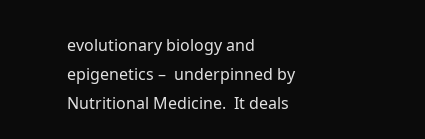evolutionary biology and epigenetics –  underpinned by Nutritional Medicine.  It deals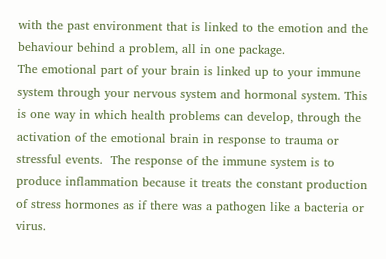with the past environment that is linked to the emotion and the behaviour behind a problem, all in one package.
The emotional part of your brain is linked up to your immune system through your nervous system and hormonal system. This is one way in which health problems can develop, through the activation of the emotional brain in response to trauma or stressful events.  The response of the immune system is to produce inflammation because it treats the constant production of stress hormones as if there was a pathogen like a bacteria or virus.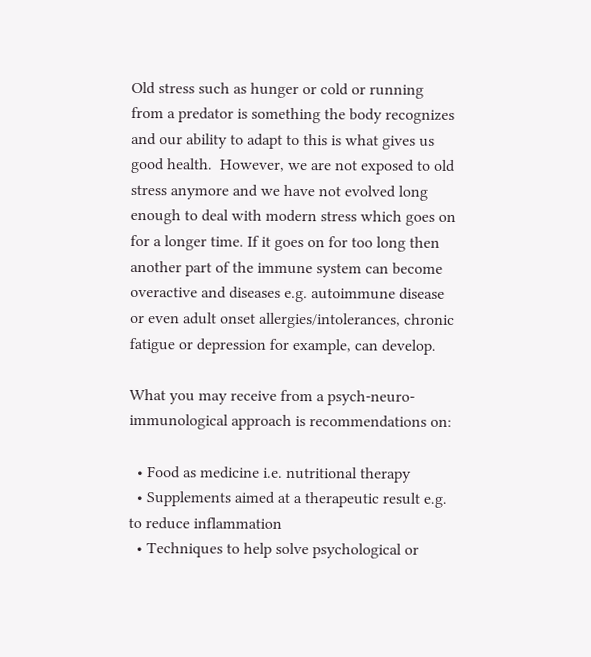Old stress such as hunger or cold or running from a predator is something the body recognizes and our ability to adapt to this is what gives us good health.  However, we are not exposed to old stress anymore and we have not evolved long enough to deal with modern stress which goes on for a longer time. If it goes on for too long then another part of the immune system can become overactive and diseases e.g. autoimmune disease or even adult onset allergies/intolerances, chronic fatigue or depression for example, can develop.

What you may receive from a psych-neuro-immunological approach is recommendations on:

  • Food as medicine i.e. nutritional therapy
  • Supplements aimed at a therapeutic result e.g. to reduce inflammation
  • Techniques to help solve psychological or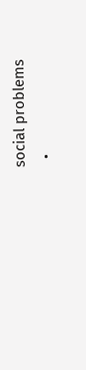social problems
  •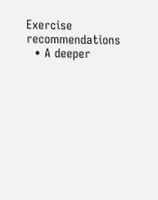Exercise recommendations
  • A deeper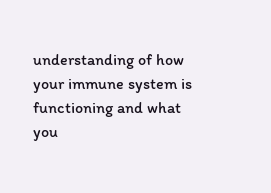understanding of how your immune system is functioning and what you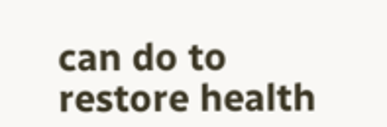can do to restore health